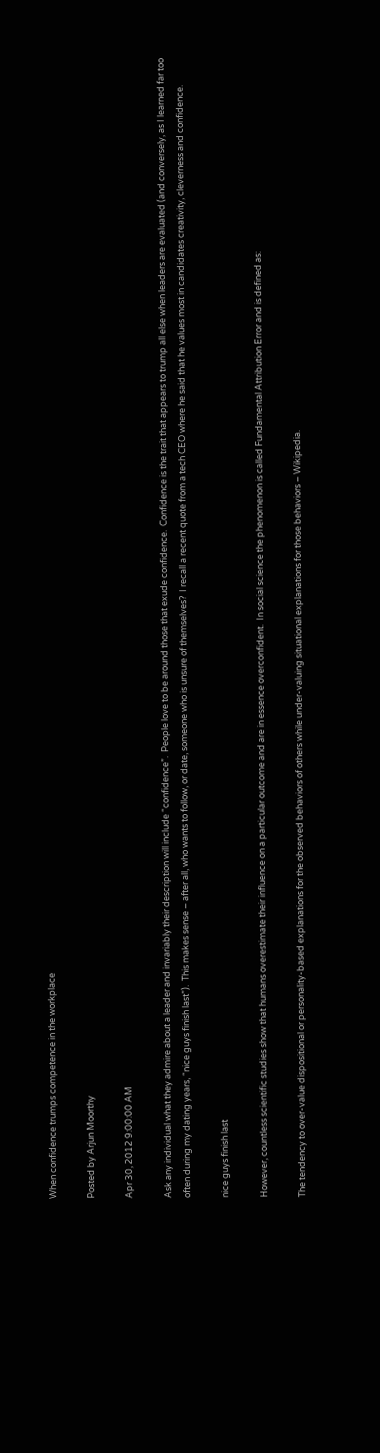When confidence trumps competence in the workplace

Posted by Arjun Moorthy

Apr 30, 2012 9:00:00 AM

Ask any individual what they admire about a leader and invariably their description will include “confidence”.  People love to be around those that exude confidence.  Confidence is the trait that appears to trump all else when leaders are evaluated (and conversely, as I learned far too often during my dating years, “nice guys finish last”).  This makes sense – after all, who wants to follow, or date, someone who is unsure of themselves?  I recall a recent quote from a tech CEO where he said that he values most in candidates creativity, cleverness and confidence.

nice guys finish last

However, countless scientific studies show that humans overestimate their influence on a particular outcome and are in essence overconfident.  In social science the phenomenon is called Fundamental Attribution Error and is defined as:

The tendency to over-value dispositional or personality-based explanations for the observed behaviors of others while under-valuing situational explanations for those behaviors – Wikipedia.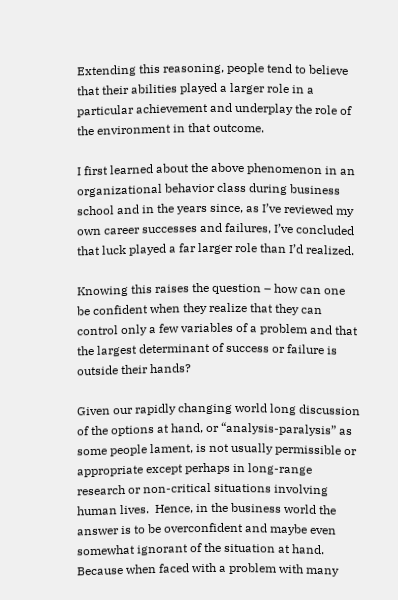Extending this reasoning, people tend to believe that their abilities played a larger role in a particular achievement and underplay the role of the environment in that outcome.

I first learned about the above phenomenon in an organizational behavior class during business school and in the years since, as I’ve reviewed my own career successes and failures, I’ve concluded that luck played a far larger role than I’d realized.

Knowing this raises the question – how can one be confident when they realize that they can control only a few variables of a problem and that the largest determinant of success or failure is outside their hands?

Given our rapidly changing world long discussion of the options at hand, or “analysis-paralysis” as some people lament, is not usually permissible or appropriate except perhaps in long-range research or non-critical situations involving human lives.  Hence, in the business world the answer is to be overconfident and maybe even somewhat ignorant of the situation at hand.  Because when faced with a problem with many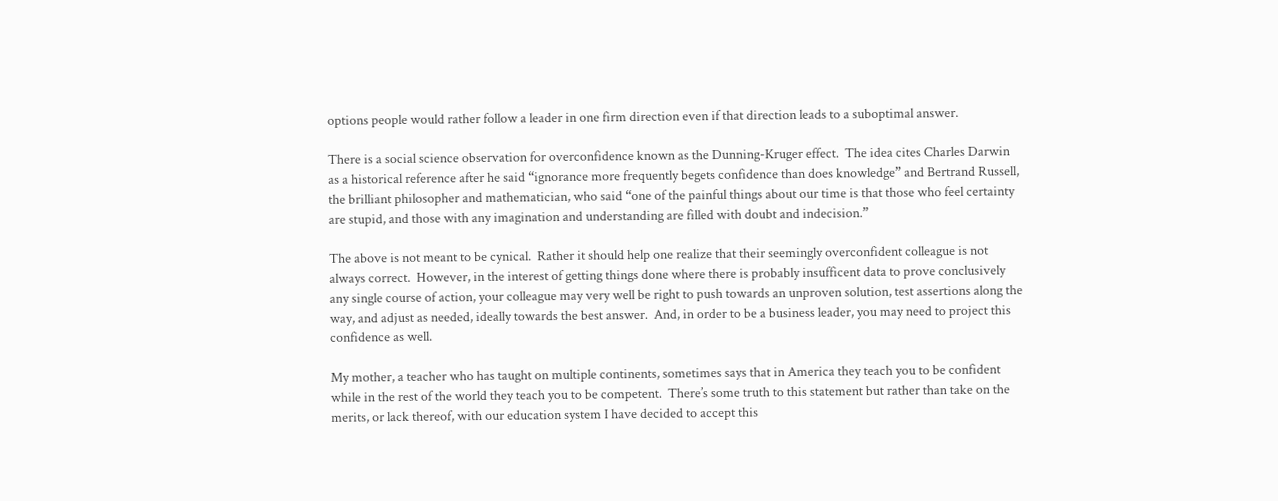options people would rather follow a leader in one firm direction even if that direction leads to a suboptimal answer.

There is a social science observation for overconfidence known as the Dunning-Kruger effect.  The idea cites Charles Darwin as a historical reference after he said “ignorance more frequently begets confidence than does knowledge” and Bertrand Russell, the brilliant philosopher and mathematician, who said “one of the painful things about our time is that those who feel certainty are stupid, and those with any imagination and understanding are filled with doubt and indecision.”

The above is not meant to be cynical.  Rather it should help one realize that their seemingly overconfident colleague is not always correct.  However, in the interest of getting things done where there is probably insufficent data to prove conclusively any single course of action, your colleague may very well be right to push towards an unproven solution, test assertions along the way, and adjust as needed, ideally towards the best answer.  And, in order to be a business leader, you may need to project this confidence as well.

My mother, a teacher who has taught on multiple continents, sometimes says that in America they teach you to be confident while in the rest of the world they teach you to be competent.  There’s some truth to this statement but rather than take on the merits, or lack thereof, with our education system I have decided to accept this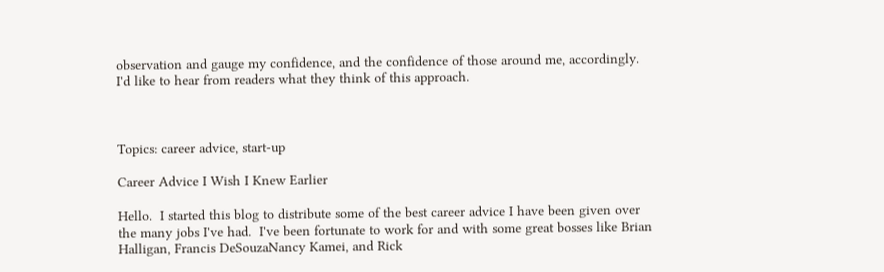observation and gauge my confidence, and the confidence of those around me, accordingly.  I'd like to hear from readers what they think of this approach.



Topics: career advice, start-up

Career Advice I Wish I Knew Earlier

Hello.  I started this blog to distribute some of the best career advice I have been given over the many jobs I've had.  I've been fortunate to work for and with some great bosses like Brian Halligan, Francis DeSouzaNancy Kamei, and Rick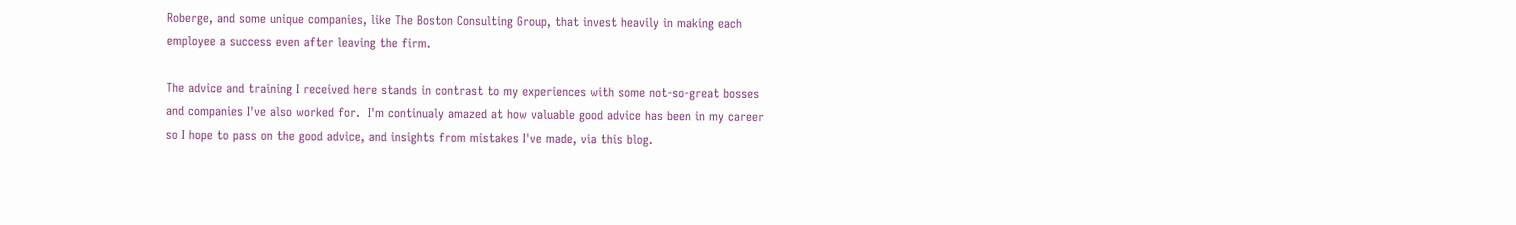Roberge, and some unique companies, like The Boston Consulting Group, that invest heavily in making each employee a success even after leaving the firm.

The advice and training I received here stands in contrast to my experiences with some not-so-great bosses and companies I've also worked for.  I'm continualy amazed at how valuable good advice has been in my career so I hope to pass on the good advice, and insights from mistakes I've made, via this blog.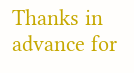Thanks in advance for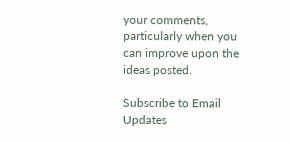your comments, particularly when you can improve upon the ideas posted.

Subscribe to Email Updates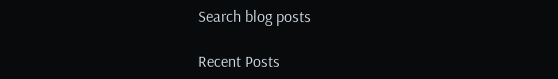Search blog posts

Recent Posts